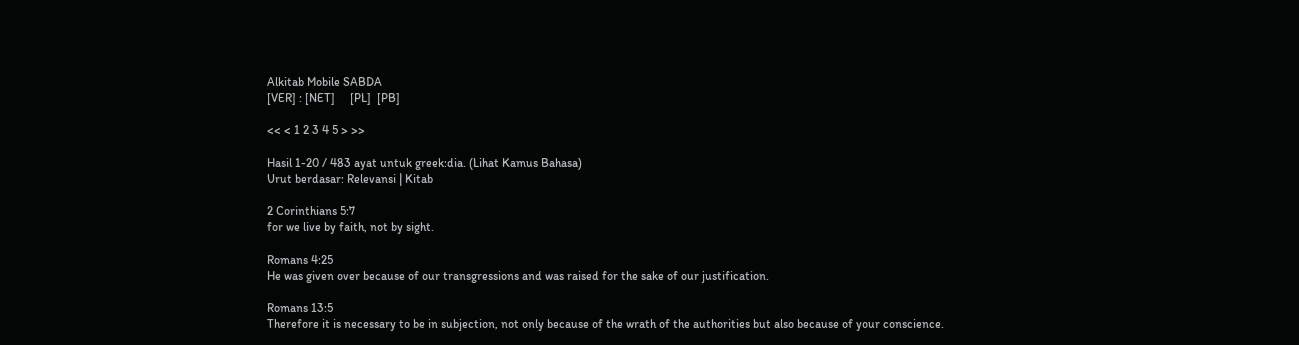Alkitab Mobile SABDA
[VER] : [NET]     [PL]  [PB]

<< < 1 2 3 4 5 > >>

Hasil 1-20 / 483 ayat untuk greek:dia. (Lihat Kamus Bahasa)
Urut berdasar: Relevansi | Kitab

2 Corinthians 5:7
for we live by faith, not by sight.

Romans 4:25
He was given over because of our transgressions and was raised for the sake of our justification.

Romans 13:5
Therefore it is necessary to be in subjection, not only because of the wrath of the authorities but also because of your conscience.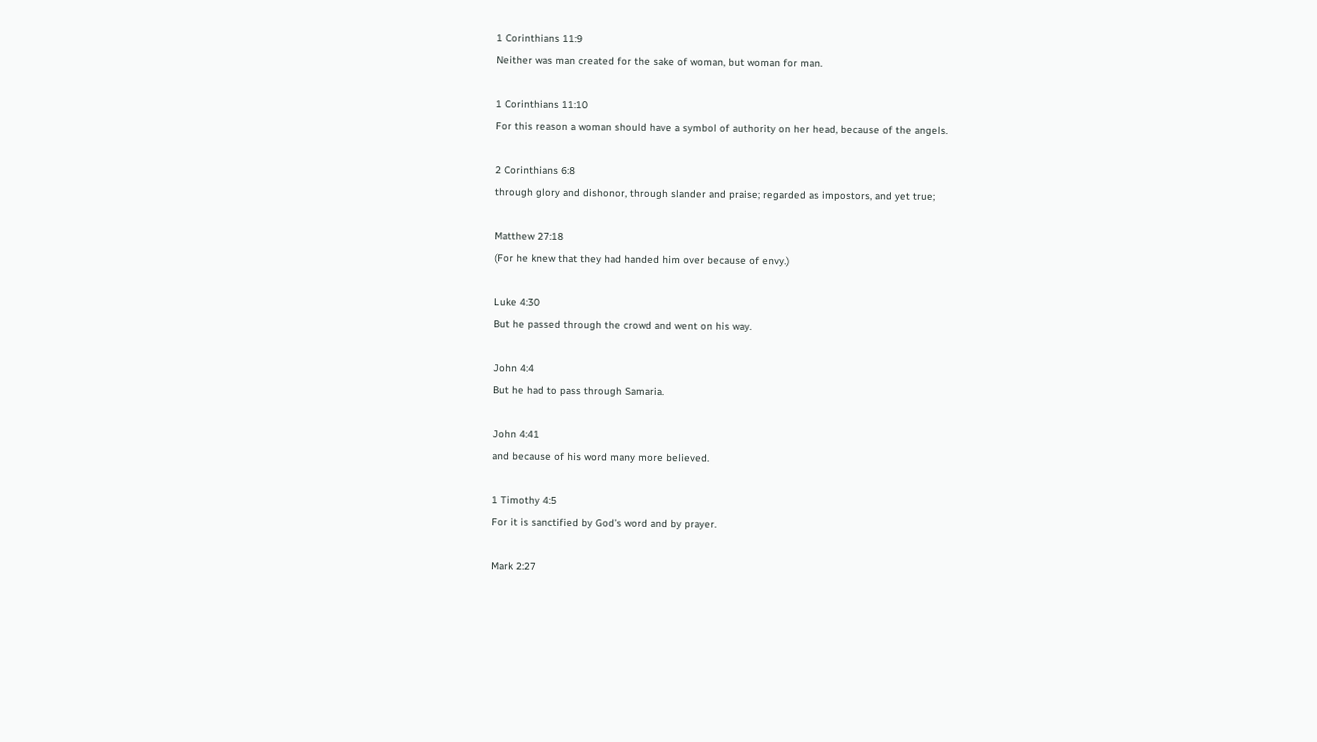1 Corinthians 11:9
Neither was man created for the sake of woman, but woman for man.

1 Corinthians 11:10
For this reason a woman should have a symbol of authority on her head, because of the angels.

2 Corinthians 6:8
through glory and dishonor, through slander and praise; regarded as impostors, and yet true;

Matthew 27:18
(For he knew that they had handed him over because of envy.)

Luke 4:30
But he passed through the crowd and went on his way.

John 4:4
But he had to pass through Samaria.

John 4:41
and because of his word many more believed.

1 Timothy 4:5
For it is sanctified by God’s word and by prayer.

Mark 2:27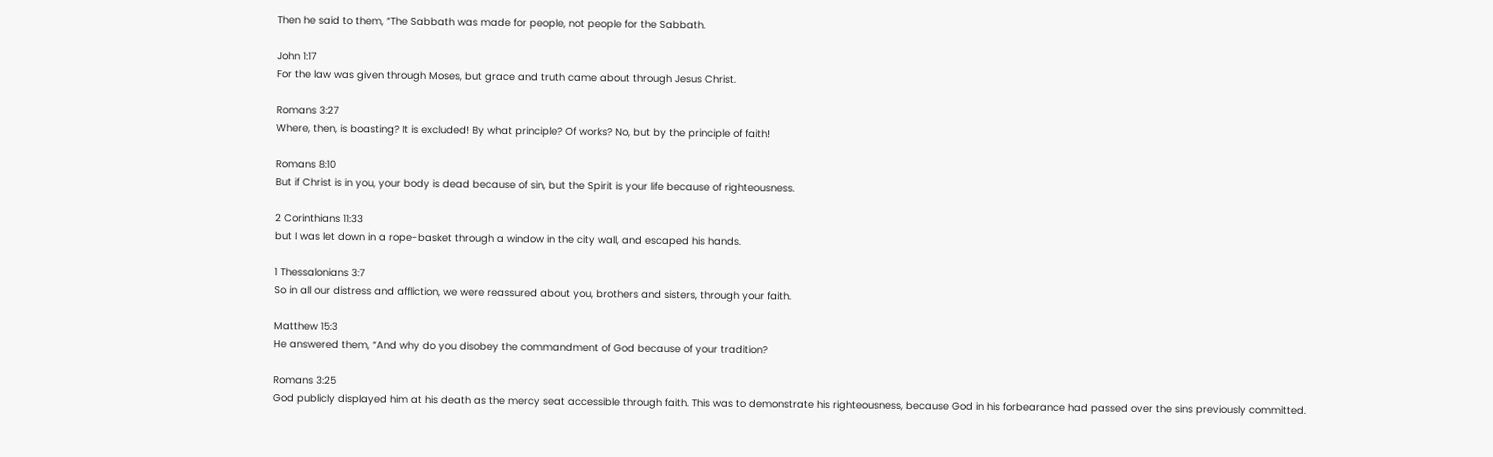Then he said to them, “The Sabbath was made for people, not people for the Sabbath.

John 1:17
For the law was given through Moses, but grace and truth came about through Jesus Christ.

Romans 3:27
Where, then, is boasting? It is excluded! By what principle? Of works? No, but by the principle of faith!

Romans 8:10
But if Christ is in you, your body is dead because of sin, but the Spirit is your life because of righteousness.

2 Corinthians 11:33
but I was let down in a rope-basket through a window in the city wall, and escaped his hands.

1 Thessalonians 3:7
So in all our distress and affliction, we were reassured about you, brothers and sisters, through your faith.

Matthew 15:3
He answered them, “And why do you disobey the commandment of God because of your tradition?

Romans 3:25
God publicly displayed him at his death as the mercy seat accessible through faith. This was to demonstrate his righteousness, because God in his forbearance had passed over the sins previously committed.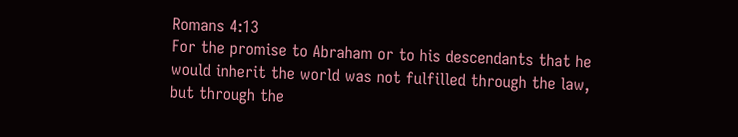Romans 4:13
For the promise to Abraham or to his descendants that he would inherit the world was not fulfilled through the law, but through the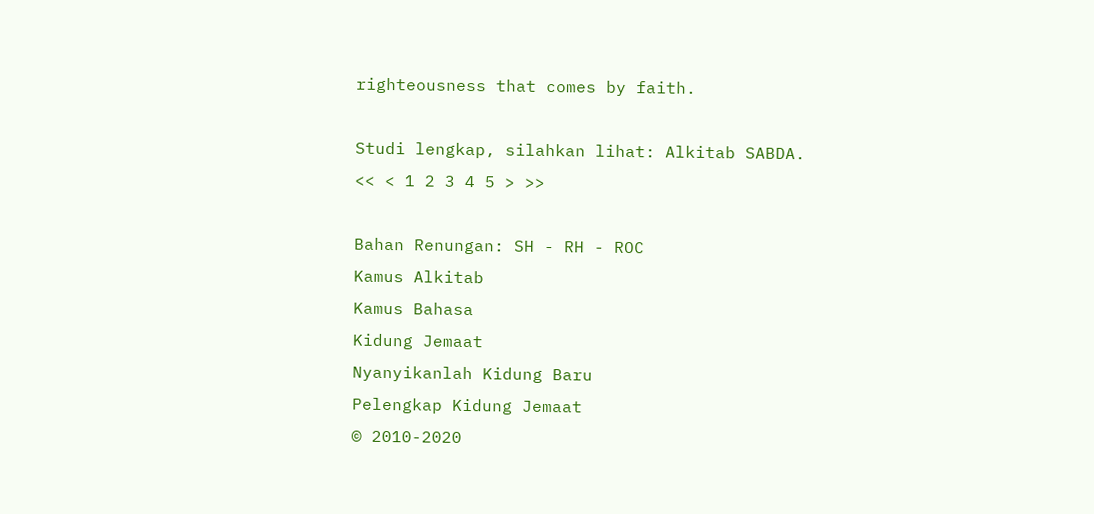righteousness that comes by faith.

Studi lengkap, silahkan lihat: Alkitab SABDA.
<< < 1 2 3 4 5 > >>

Bahan Renungan: SH - RH - ROC
Kamus Alkitab
Kamus Bahasa
Kidung Jemaat
Nyanyikanlah Kidung Baru
Pelengkap Kidung Jemaat
© 2010-2020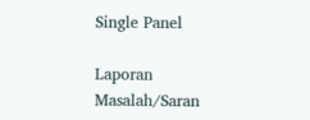Single Panel

Laporan Masalah/Saran